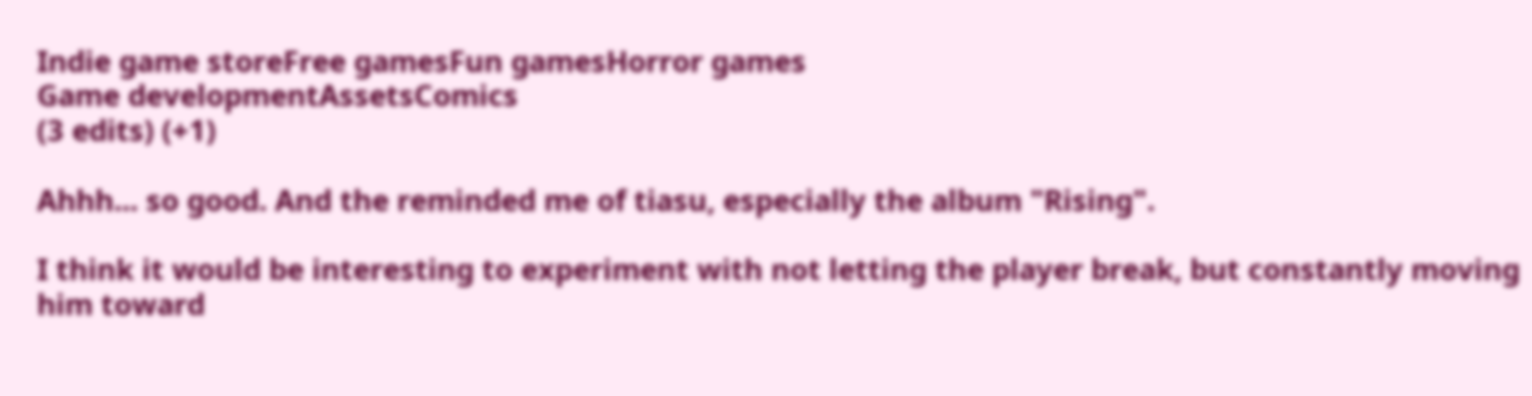Indie game storeFree gamesFun gamesHorror games
Game developmentAssetsComics
(3 edits) (+1)

Ahhh... so good. And the reminded me of tiasu, especially the album "Rising".

I think it would be interesting to experiment with not letting the player break, but constantly moving him toward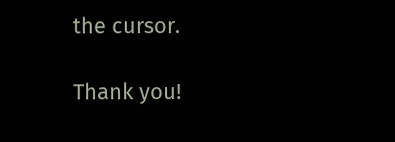the cursor.

Thank you!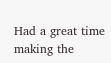Had a great time making the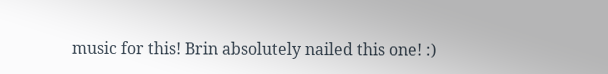music for this! Brin absolutely nailed this one! :)